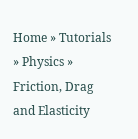Home » Tutorials » Physics » Friction, Drag and Elasticity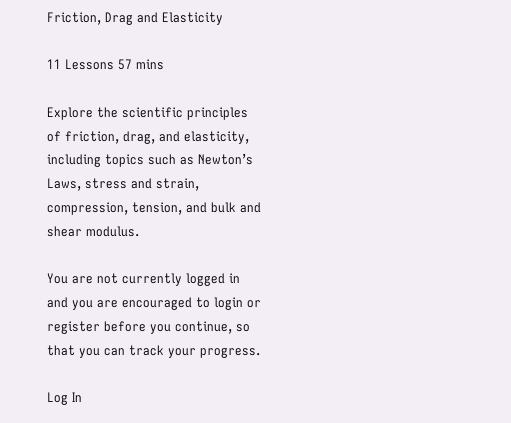Friction, Drag and Elasticity

11 Lessons 57 mins

Explore the scientific principles of friction, drag, and elasticity, including topics such as Newton’s Laws, stress and strain, compression, tension, and bulk and shear modulus.

You are not currently logged in and you are encouraged to login or register before you continue, so that you can track your progress.

Log In